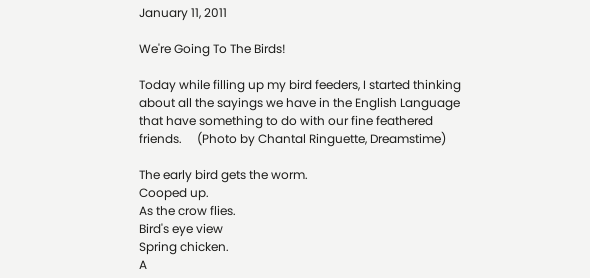January 11, 2011

We're Going To The Birds!

Today while filling up my bird feeders, I started thinking about all the sayings we have in the English Language that have something to do with our fine feathered friends.     (Photo by Chantal Ringuette, Dreamstime)

The early bird gets the worm.
Cooped up.
As the crow flies.
Bird's eye view
Spring chicken.
A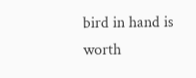bird in hand is worth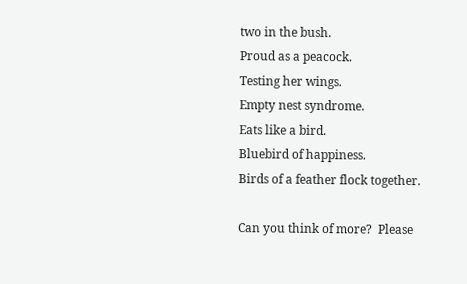two in the bush.
Proud as a peacock.
Testing her wings.
Empty nest syndrome.
Eats like a bird.
Bluebird of happiness.
Birds of a feather flock together.

Can you think of more?  Please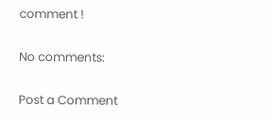comment !

No comments:

Post a Comment